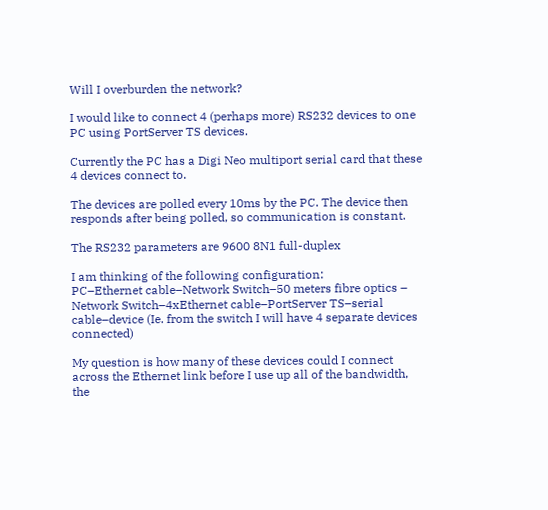Will I overburden the network?

I would like to connect 4 (perhaps more) RS232 devices to one PC using PortServer TS devices.

Currently the PC has a Digi Neo multiport serial card that these 4 devices connect to.

The devices are polled every 10ms by the PC. The device then responds after being polled, so communication is constant.

The RS232 parameters are 9600 8N1 full-duplex

I am thinking of the following configuration:
PC–Ethernet cable–Network Switch–50 meters fibre optics – Network Switch–4xEthernet cable–PortServer TS–serial cable–device (Ie. from the switch I will have 4 separate devices connected)

My question is how many of these devices could I connect across the Ethernet link before I use up all of the bandwidth, the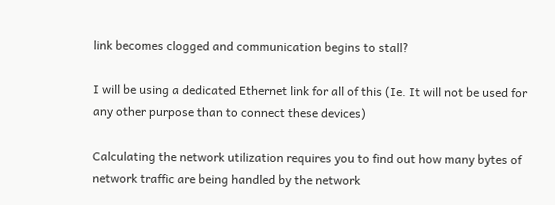link becomes clogged and communication begins to stall?

I will be using a dedicated Ethernet link for all of this (Ie. It will not be used for any other purpose than to connect these devices)

Calculating the network utilization requires you to find out how many bytes of network traffic are being handled by the network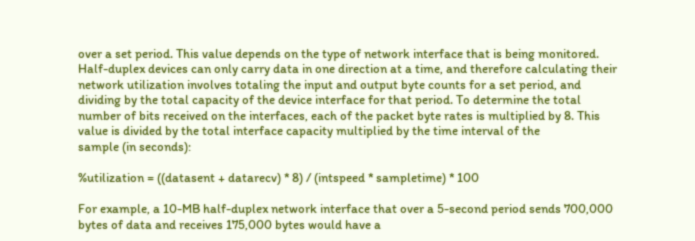over a set period. This value depends on the type of network interface that is being monitored.
Half-duplex devices can only carry data in one direction at a time, and therefore calculating their network utilization involves totaling the input and output byte counts for a set period, and dividing by the total capacity of the device interface for that period. To determine the total number of bits received on the interfaces, each of the packet byte rates is multiplied by 8. This value is divided by the total interface capacity multiplied by the time interval of the
sample (in seconds):

%utilization = ((datasent + datarecv) * 8) / (intspeed * sampletime) * 100

For example, a 10-MB half-duplex network interface that over a 5-second period sends 700,000 bytes of data and receives 175,000 bytes would have a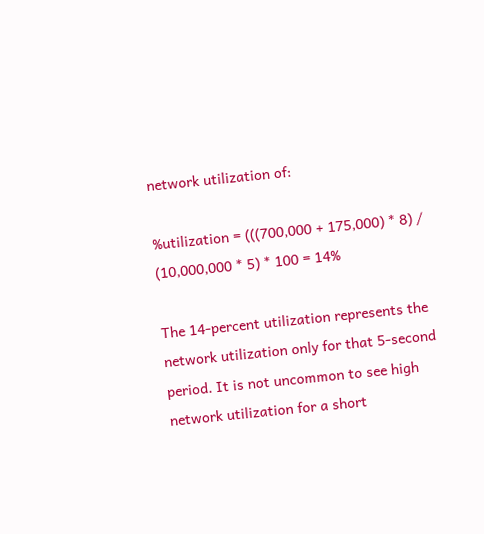network utilization of:

%utilization = (((700,000 + 175,000) * 8) / (10,000,000 * 5) * 100 = 14%

The 14-percent utilization represents the network utilization only for that 5-second period. It is not uncommon to see high network utilization for a short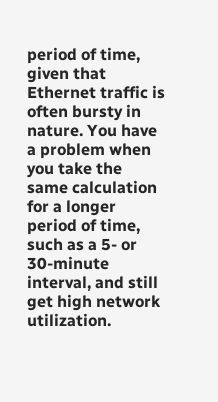period of time, given that Ethernet traffic is often bursty in nature. You have a problem when you take the same calculation for a longer period of time, such as a 5- or 30-minute interval, and still get high network utilization.